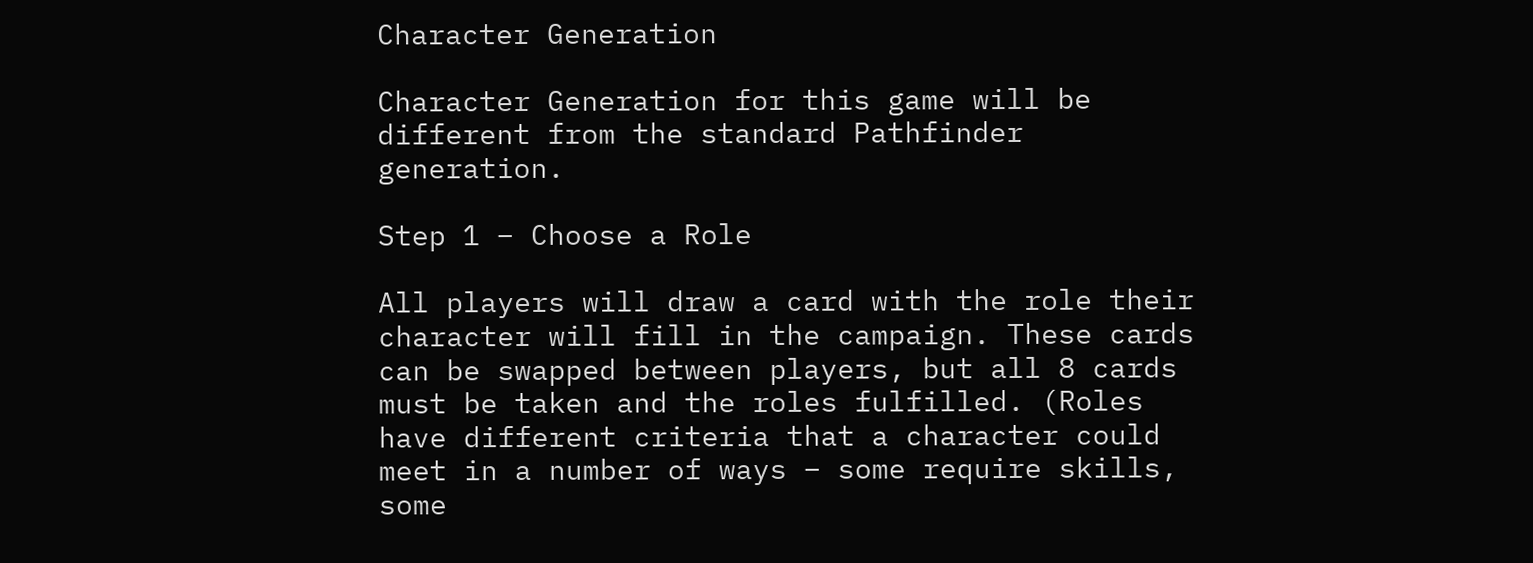Character Generation

Character Generation for this game will be different from the standard Pathfinder generation.

Step 1 – Choose a Role

All players will draw a card with the role their character will fill in the campaign. These cards can be swapped between players, but all 8 cards must be taken and the roles fulfilled. (Roles have different criteria that a character could meet in a number of ways – some require skills, some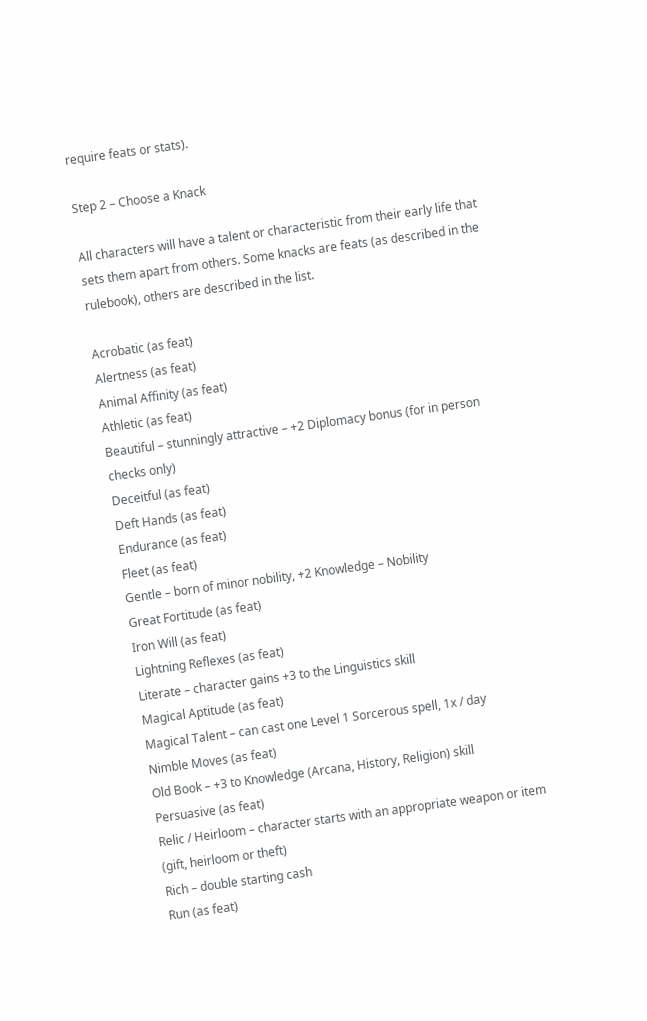require feats or stats).

Step 2 – Choose a Knack

All characters will have a talent or characteristic from their early life that sets them apart from others. Some knacks are feats (as described in the rulebook), others are described in the list.

Acrobatic (as feat)
Alertness (as feat)
Animal Affinity (as feat)
Athletic (as feat)
Beautiful – stunningly attractive – +2 Diplomacy bonus (for in person checks only)
Deceitful (as feat)
Deft Hands (as feat)
Endurance (as feat)
Fleet (as feat)
Gentle – born of minor nobility, +2 Knowledge – Nobility
Great Fortitude (as feat)
Iron Will (as feat)
Lightning Reflexes (as feat)
Literate – character gains +3 to the Linguistics skill
Magical Aptitude (as feat)
Magical Talent – can cast one Level 1 Sorcerous spell, 1x / day
Nimble Moves (as feat)
Old Book – +3 to Knowledge (Arcana, History, Religion) skill
Persuasive (as feat)
Relic / Heirloom – character starts with an appropriate weapon or item (gift, heirloom or theft)
Rich – double starting cash
Run (as feat)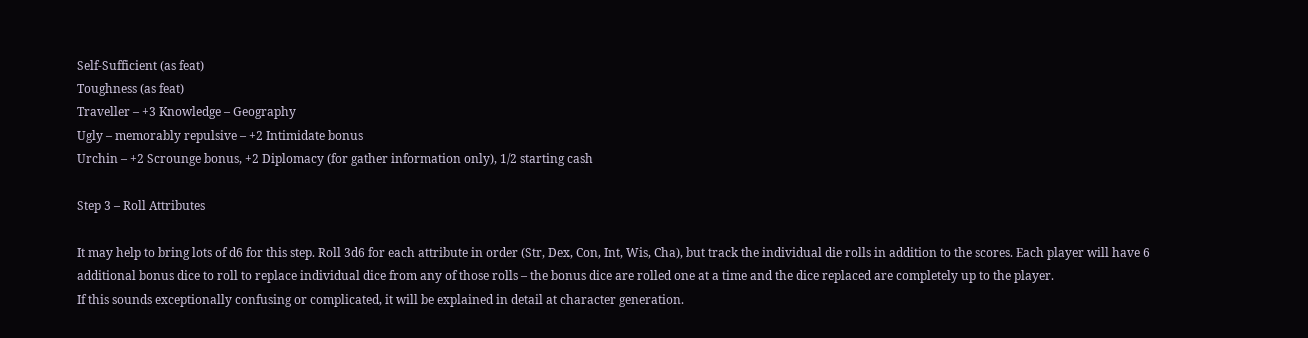Self-Sufficient (as feat)
Toughness (as feat)
Traveller – +3 Knowledge – Geography
Ugly – memorably repulsive – +2 Intimidate bonus
Urchin – +2 Scrounge bonus, +2 Diplomacy (for gather information only), 1/2 starting cash

Step 3 – Roll Attributes

It may help to bring lots of d6 for this step. Roll 3d6 for each attribute in order (Str, Dex, Con, Int, Wis, Cha), but track the individual die rolls in addition to the scores. Each player will have 6 additional bonus dice to roll to replace individual dice from any of those rolls – the bonus dice are rolled one at a time and the dice replaced are completely up to the player.
If this sounds exceptionally confusing or complicated, it will be explained in detail at character generation.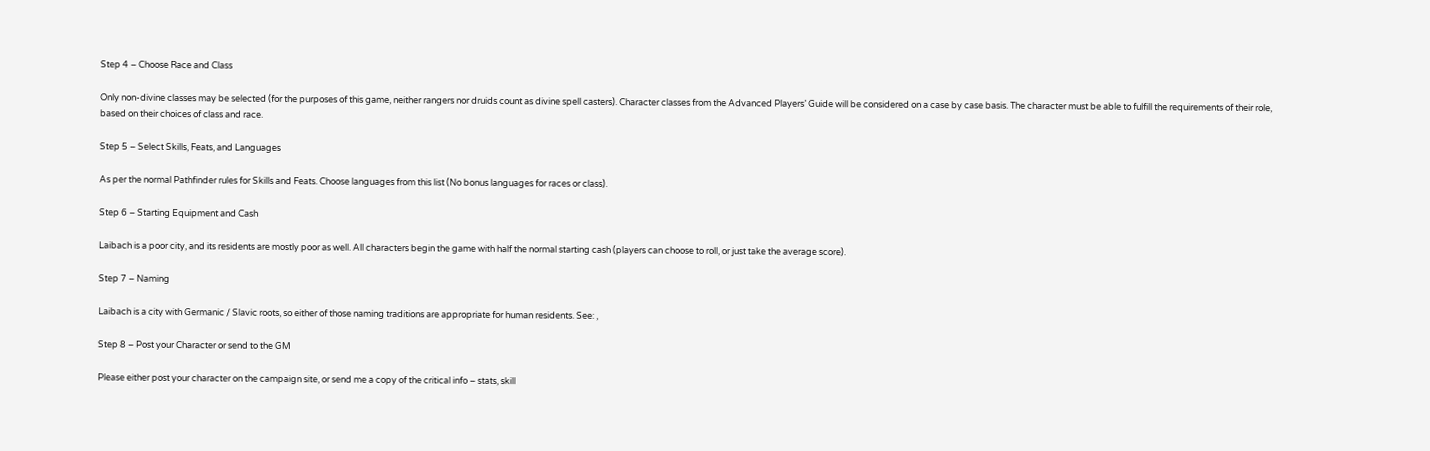Step 4 – Choose Race and Class

Only non-divine classes may be selected (for the purposes of this game, neither rangers nor druids count as divine spell casters). Character classes from the Advanced Players’ Guide will be considered on a case by case basis. The character must be able to fulfill the requirements of their role, based on their choices of class and race.

Step 5 – Select Skills, Feats, and Languages

As per the normal Pathfinder rules for Skills and Feats. Choose languages from this list (No bonus languages for races or class).

Step 6 – Starting Equipment and Cash

Laibach is a poor city, and its residents are mostly poor as well. All characters begin the game with half the normal starting cash (players can choose to roll, or just take the average score).

Step 7 – Naming

Laibach is a city with Germanic / Slavic roots, so either of those naming traditions are appropriate for human residents. See: ,

Step 8 – Post your Character or send to the GM

Please either post your character on the campaign site, or send me a copy of the critical info – stats, skill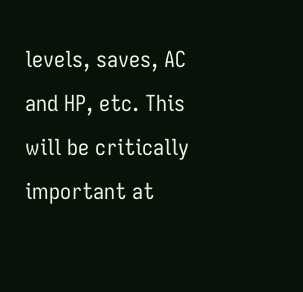levels, saves, AC and HP, etc. This will be critically important at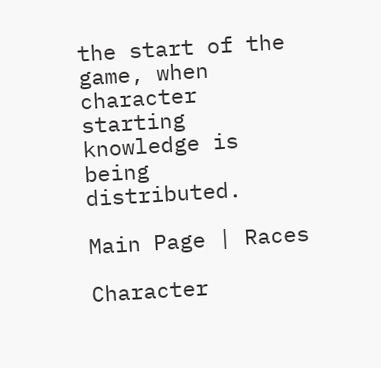the start of the game, when character starting knowledge is being distributed.

Main Page | Races

Character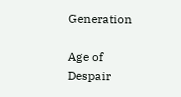Generation

Age of Despair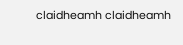claidheamh claidheamh